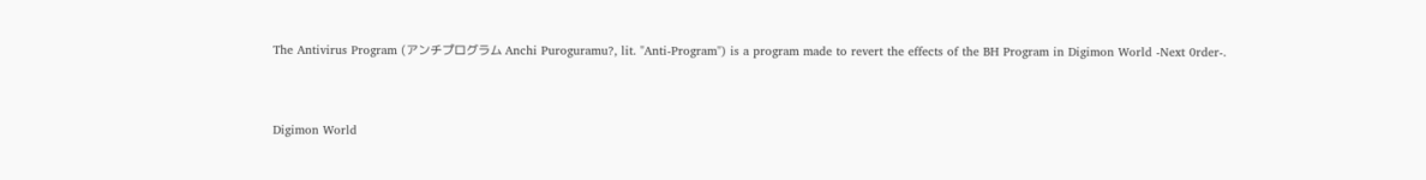The Antivirus Program (アンチプログラム Anchi Puroguramu?, lit. "Anti-Program") is a program made to revert the effects of the BH Program in Digimon World -Next 0rder-.


Digimon World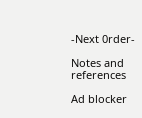-Next 0rder-

Notes and references

Ad blocker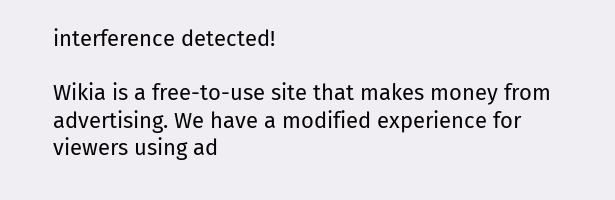interference detected!

Wikia is a free-to-use site that makes money from advertising. We have a modified experience for viewers using ad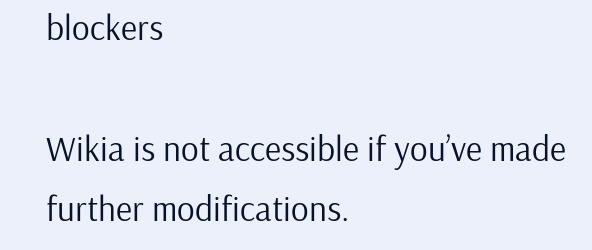blockers

Wikia is not accessible if you’ve made further modifications.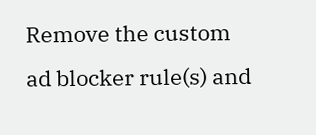Remove the custom ad blocker rule(s) and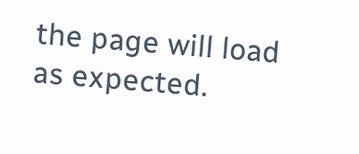the page will load as expected.